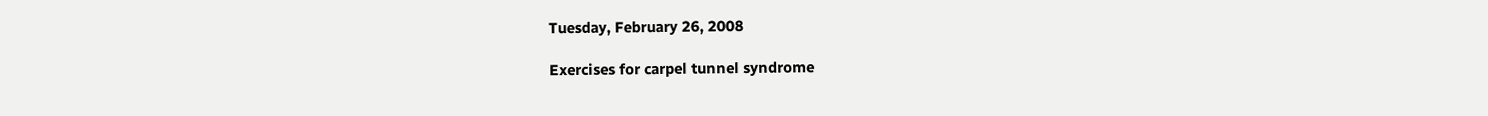Tuesday, February 26, 2008

Exercises for carpel tunnel syndrome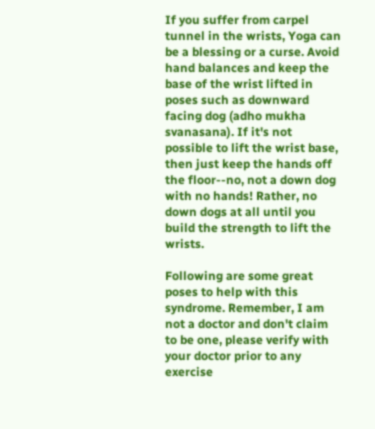If you suffer from carpel tunnel in the wrists, Yoga can be a blessing or a curse. Avoid hand balances and keep the base of the wrist lifted in poses such as downward facing dog (adho mukha svanasana). If it's not possible to lift the wrist base, then just keep the hands off the floor--no, not a down dog with no hands! Rather, no down dogs at all until you build the strength to lift the wrists.

Following are some great poses to help with this syndrome. Remember, I am not a doctor and don't claim to be one, please verify with your doctor prior to any exercise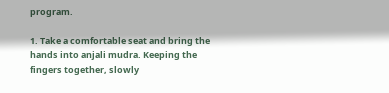program.

1. Take a comfortable seat and bring the hands into anjali mudra. Keeping the fingers together, slowly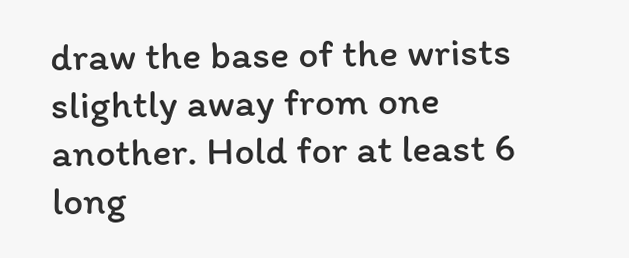draw the base of the wrists slightly away from one another. Hold for at least 6 long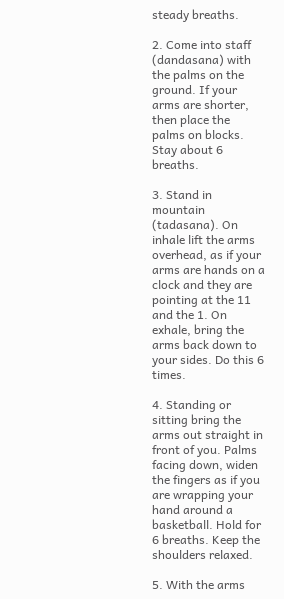steady breaths.

2. Come into staff (dandasana) with the palms on the ground. If your arms are shorter, then place the palms on blocks. Stay about 6 breaths.

3. Stand in mountain (tadasana). On inhale lift the arms overhead, as if your arms are hands on a clock and they are pointing at the 11 and the 1. On exhale, bring the arms back down to your sides. Do this 6 times.

4. Standing or sitting bring the arms out straight in front of you. Palms facing down, widen the fingers as if you are wrapping your hand around a basketball. Hold for 6 breaths. Keep the shoulders relaxed.

5. With the arms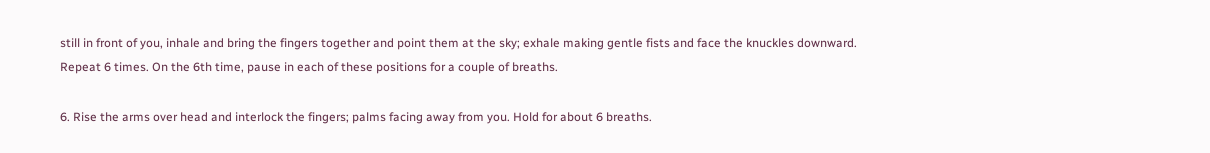still in front of you, inhale and bring the fingers together and point them at the sky; exhale making gentle fists and face the knuckles downward. Repeat 6 times. On the 6th time, pause in each of these positions for a couple of breaths.

6. Rise the arms over head and interlock the fingers; palms facing away from you. Hold for about 6 breaths.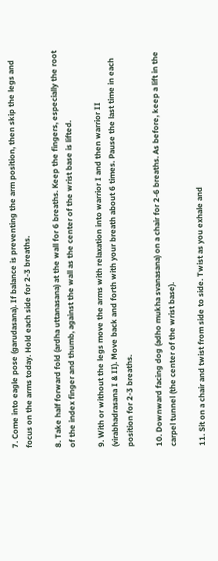7. Come into eagle pose (garudasana). If balance is preventing the arm position, then skip the legs and focus on the arms today. Hold each side for 2-3 breaths.

8. Take half forward fold (ardha uttanasana) at the wall for 6 breaths. Keep the fingers, especially the root of the index finger and thumb, against the wall as the center of the wrist base is lifted.

9. With or without the legs move the arms with relaxation into warrior I and then warrior II (virabhadrasana I & II). Move back and forth with your breath about 6 times. Pause the last time in each position for 2-3 breaths.

10. Downward facing dog (adho mukha svanasana) on a chair for 2-6 breaths. As before, keep a lift in the carpel tunnel (the center of the wrist base).

11. Sit on a chair and twist from side to side. Twist as you exhale and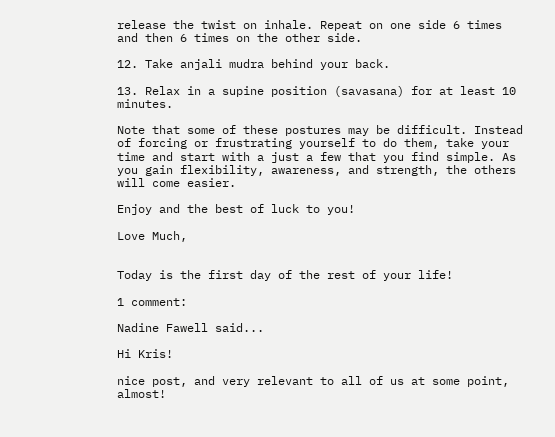release the twist on inhale. Repeat on one side 6 times and then 6 times on the other side.

12. Take anjali mudra behind your back.

13. Relax in a supine position (savasana) for at least 10 minutes.

Note that some of these postures may be difficult. Instead of forcing or frustrating yourself to do them, take your time and start with a just a few that you find simple. As you gain flexibility, awareness, and strength, the others will come easier.

Enjoy and the best of luck to you!

Love Much,


Today is the first day of the rest of your life!

1 comment:

Nadine Fawell said...

Hi Kris!

nice post, and very relevant to all of us at some point, almost!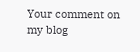Your comment on my blog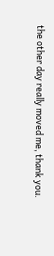the other day really moved me, thank you.